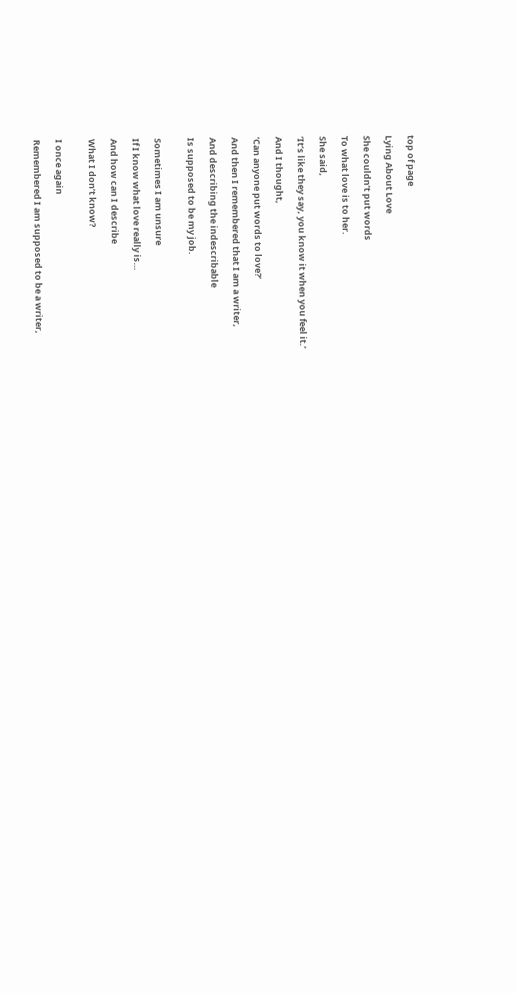top of page

Lying About Love

She couldn’t put words

To what love is to her.

She said,

‘It’s like they say, you know it when you feel it.’

And I thought,

‘Can anyone put words to love?’

And then I remembered that I am a writer,

And describing the indescribable

Is supposed to be my job.


Sometimes I am unsure

If I know what love really is…

And how can I describe

What I don’t know?


I once again

Remembered I am supposed to be a writer,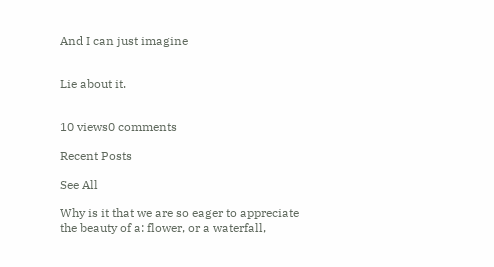And I can just imagine


Lie about it.


10 views0 comments

Recent Posts

See All

Why is it that we are so eager to appreciate the beauty of a: flower, or a waterfall,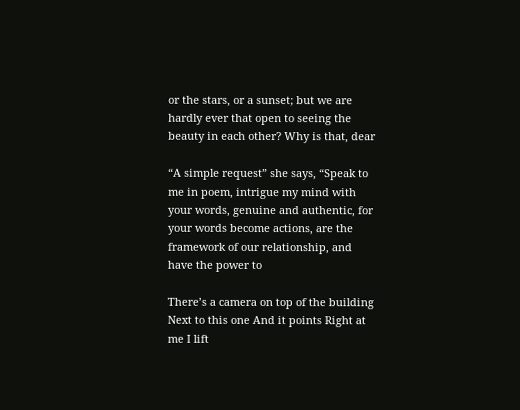or the stars, or a sunset; but we are hardly ever that open to seeing the beauty in each other? Why is that, dear

“A simple request” she says, “Speak to me in poem, intrigue my mind with your words, genuine and authentic, for your words become actions, are the framework of our relationship, and have the power to

There’s a camera on top of the building Next to this one And it points Right at me I lift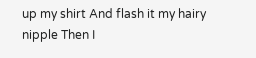up my shirt And flash it my hairy nipple Then I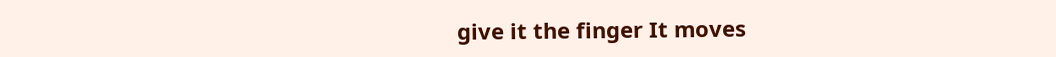give it the finger It moves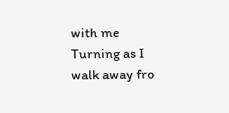with me Turning as I walk away fro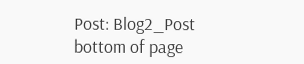Post: Blog2_Post
bottom of page